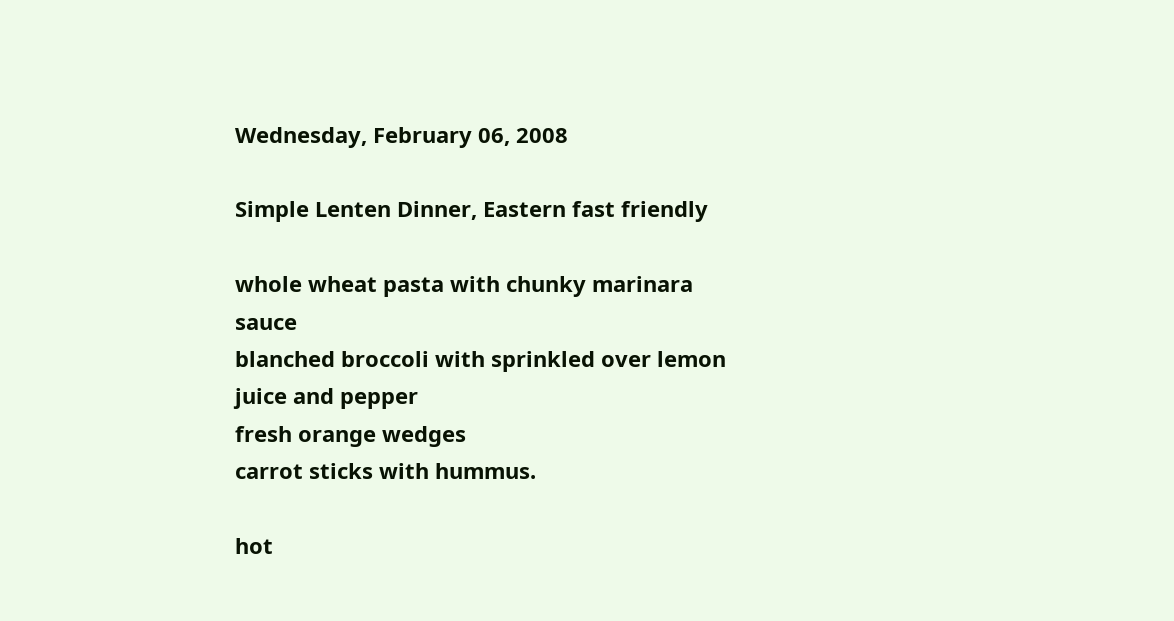Wednesday, February 06, 2008

Simple Lenten Dinner, Eastern fast friendly

whole wheat pasta with chunky marinara sauce
blanched broccoli with sprinkled over lemon juice and pepper
fresh orange wedges
carrot sticks with hummus.

hot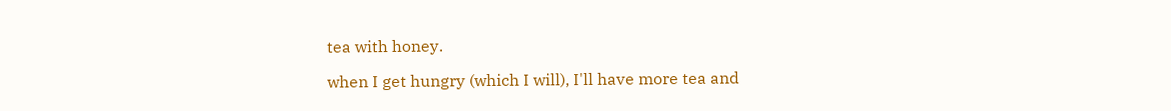tea with honey.

when I get hungry (which I will), I'll have more tea and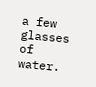a few glasses of water.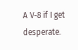A V-8 if I get desperate.